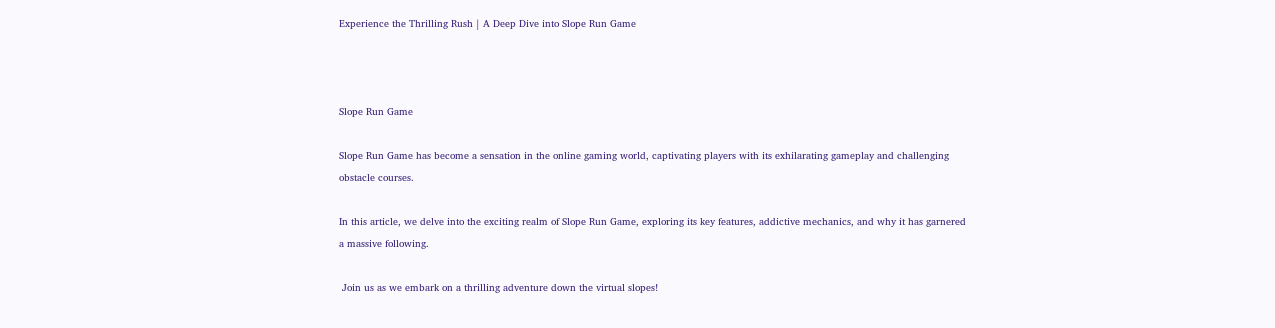Experience the Thrilling Rush | A Deep Dive into Slope Run Game



Slope Run Game

Slope Run Game has become a sensation in the online gaming world, captivating players with its exhilarating gameplay and challenging obstacle courses.

In this article, we delve into the exciting realm of Slope Run Game, exploring its key features, addictive mechanics, and why it has garnered a massive following.

 Join us as we embark on a thrilling adventure down the virtual slopes!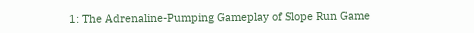1: The Adrenaline-Pumping Gameplay of Slope Run Game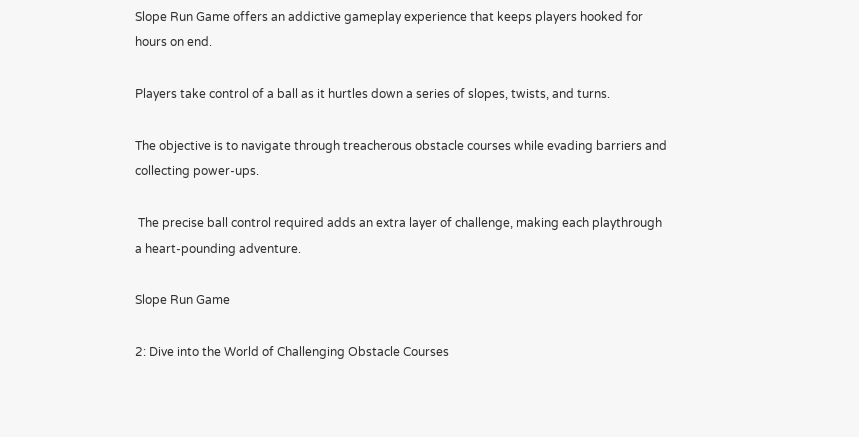Slope Run Game offers an addictive gameplay experience that keeps players hooked for hours on end.

Players take control of a ball as it hurtles down a series of slopes, twists, and turns.

The objective is to navigate through treacherous obstacle courses while evading barriers and collecting power-ups.

 The precise ball control required adds an extra layer of challenge, making each playthrough a heart-pounding adventure.

Slope Run Game

2: Dive into the World of Challenging Obstacle Courses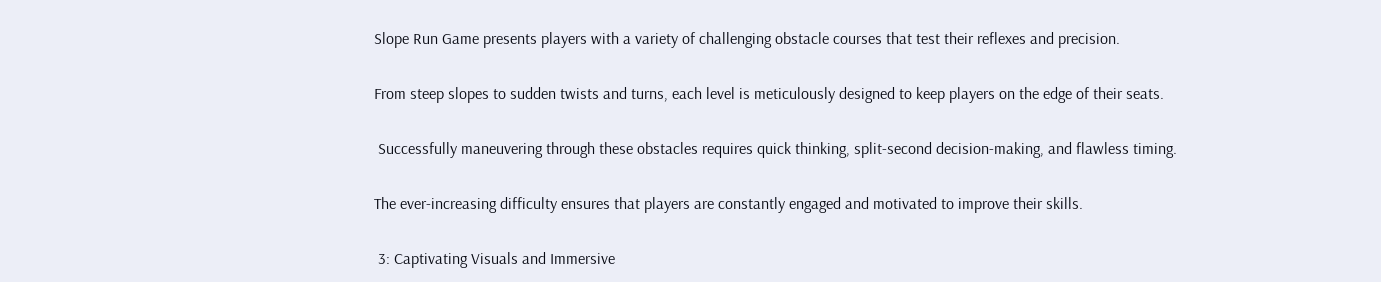Slope Run Game presents players with a variety of challenging obstacle courses that test their reflexes and precision.

From steep slopes to sudden twists and turns, each level is meticulously designed to keep players on the edge of their seats.

 Successfully maneuvering through these obstacles requires quick thinking, split-second decision-making, and flawless timing.

The ever-increasing difficulty ensures that players are constantly engaged and motivated to improve their skills.

 3: Captivating Visuals and Immersive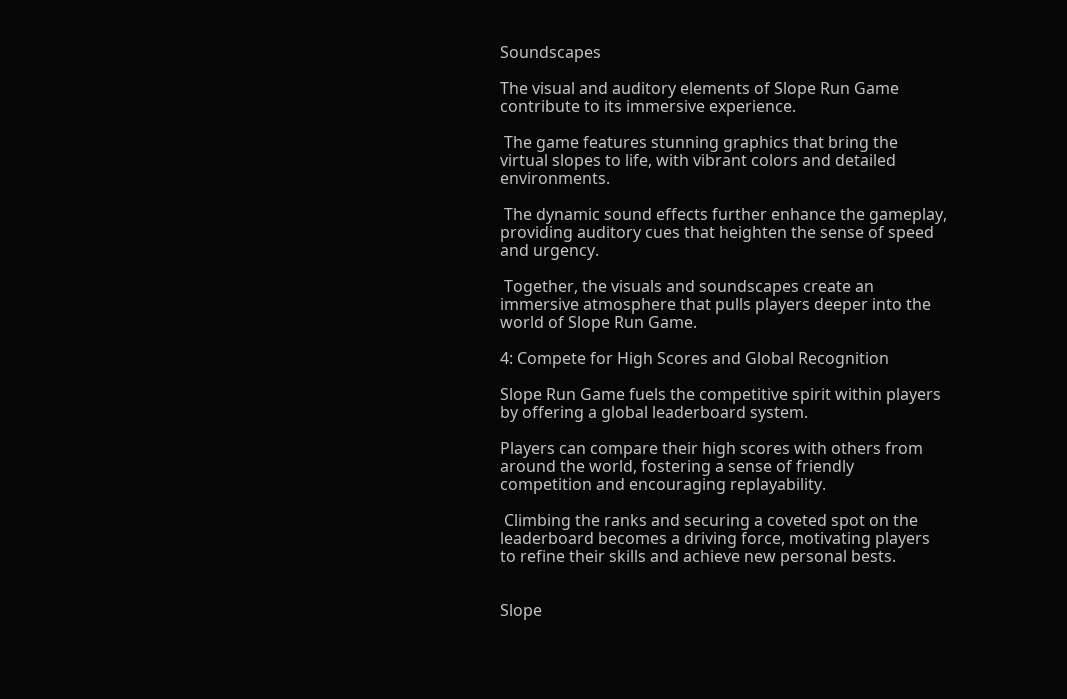Soundscapes

The visual and auditory elements of Slope Run Game contribute to its immersive experience.

 The game features stunning graphics that bring the virtual slopes to life, with vibrant colors and detailed environments.

 The dynamic sound effects further enhance the gameplay, providing auditory cues that heighten the sense of speed and urgency.

 Together, the visuals and soundscapes create an immersive atmosphere that pulls players deeper into the world of Slope Run Game.

4: Compete for High Scores and Global Recognition

Slope Run Game fuels the competitive spirit within players by offering a global leaderboard system.

Players can compare their high scores with others from around the world, fostering a sense of friendly competition and encouraging replayability.

 Climbing the ranks and securing a coveted spot on the leaderboard becomes a driving force, motivating players to refine their skills and achieve new personal bests.


Slope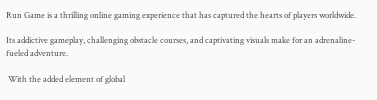Run Game is a thrilling online gaming experience that has captured the hearts of players worldwide.

Its addictive gameplay, challenging obstacle courses, and captivating visuals make for an adrenaline-fueled adventure.

 With the added element of global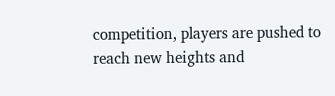competition, players are pushed to reach new heights and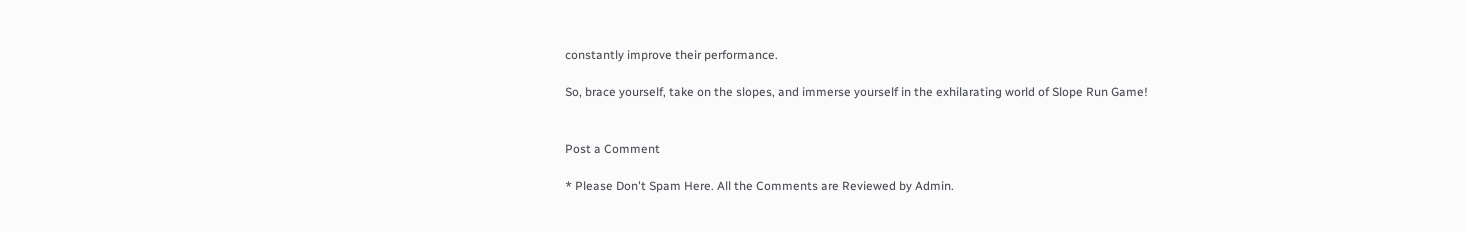constantly improve their performance.

So, brace yourself, take on the slopes, and immerse yourself in the exhilarating world of Slope Run Game!


Post a Comment

* Please Don't Spam Here. All the Comments are Reviewed by Admin.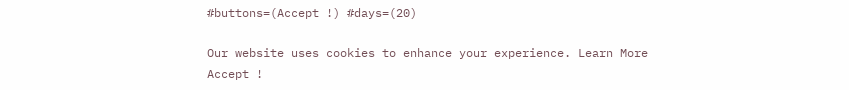#buttons=(Accept !) #days=(20)

Our website uses cookies to enhance your experience. Learn More
Accept !